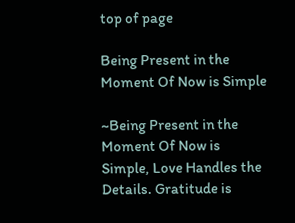top of page

Being Present in the Moment Of Now is Simple

~Being Present in the Moment Of Now is Simple, Love Handles the Details. Gratitude is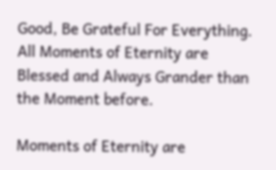Good, Be Grateful For Everything. All Moments of Eternity are Blessed and Always Grander than the Moment before.

Moments of Eternity are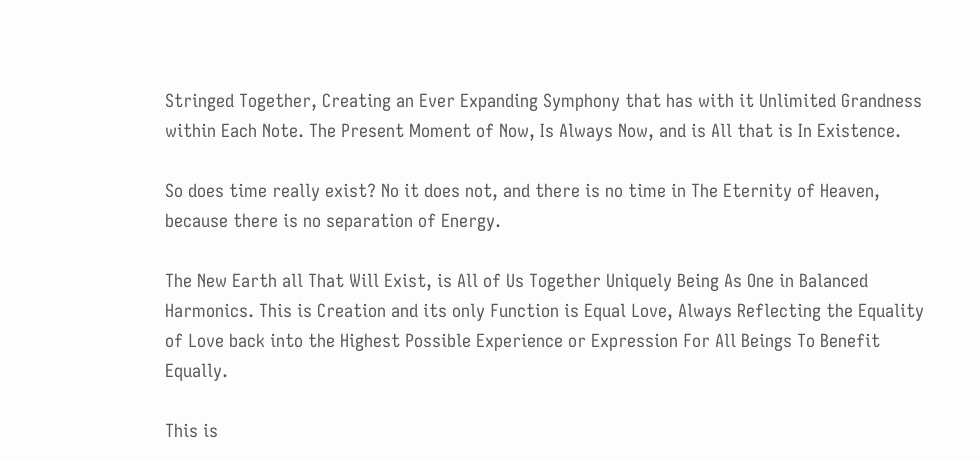Stringed Together, Creating an Ever Expanding Symphony that has with it Unlimited Grandness within Each Note. The Present Moment of Now, Is Always Now, and is All that is In Existence.

So does time really exist? No it does not, and there is no time in The Eternity of Heaven, because there is no separation of Energy.

The New Earth all That Will Exist, is All of Us Together Uniquely Being As One in Balanced Harmonics. This is Creation and its only Function is Equal Love, Always Reflecting the Equality of Love back into the Highest Possible Experience or Expression For All Beings To Benefit Equally.

This is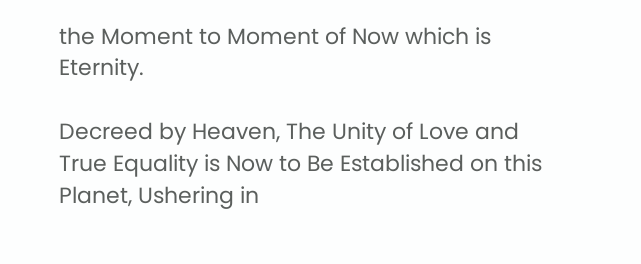the Moment to Moment of Now which is Eternity.

Decreed by Heaven, The Unity of Love and True Equality is Now to Be Established on this Planet, Ushering in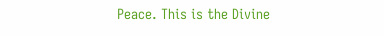Peace. This is the Divine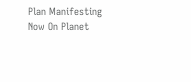Plan Manifesting Now On Planet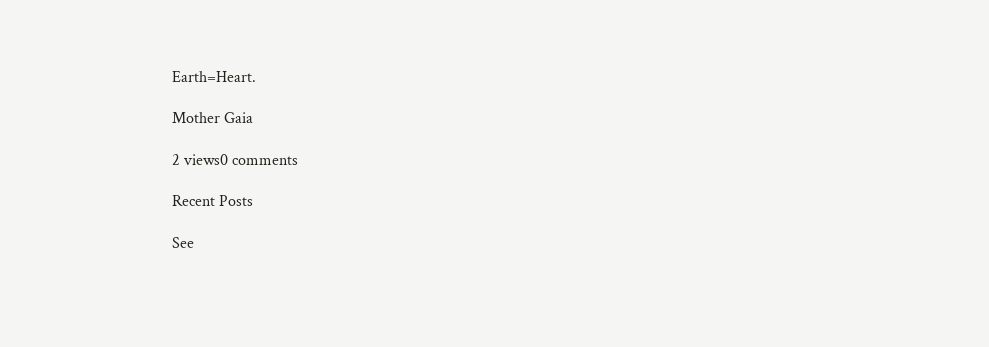Earth=Heart.

Mother Gaia

2 views0 comments

Recent Posts

See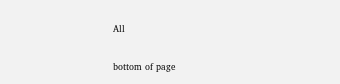All


bottom of page